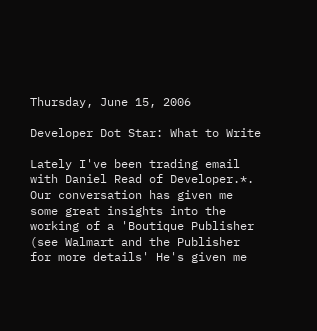Thursday, June 15, 2006

Developer Dot Star: What to Write

Lately I've been trading email with Daniel Read of Developer.*. Our conversation has given me some great insights into the working of a 'Boutique Publisher (see Walmart and the Publisher for more details' He's given me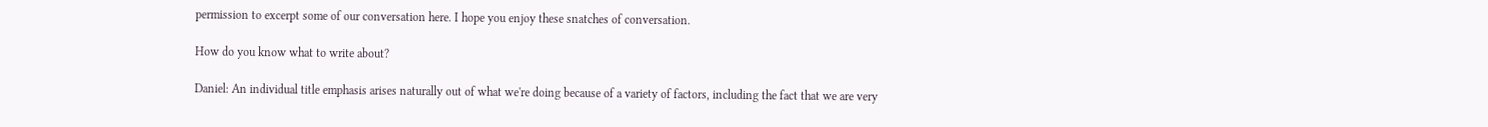permission to excerpt some of our conversation here. I hope you enjoy these snatches of conversation.

How do you know what to write about?

Daniel: An individual title emphasis arises naturally out of what we're doing because of a variety of factors, including the fact that we are very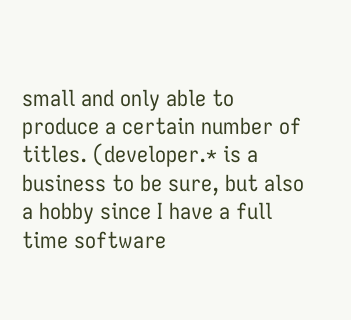small and only able to produce a certain number of titles. (developer.* is a business to be sure, but also a hobby since I have a full time software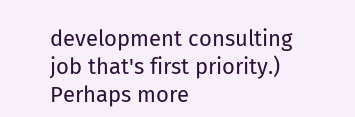development consulting job that's first priority.) Perhaps more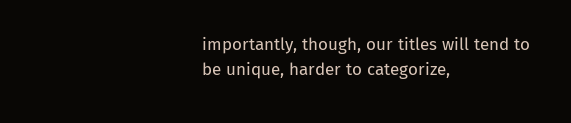importantly, though, our titles will tend to be unique, harder to categorize,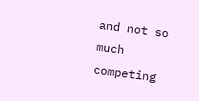and not so much competing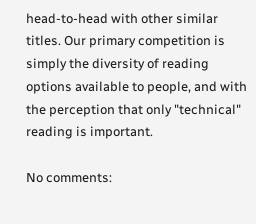head-to-head with other similar titles. Our primary competition is simply the diversity of reading options available to people, and with the perception that only "technical" reading is important.

No comments: